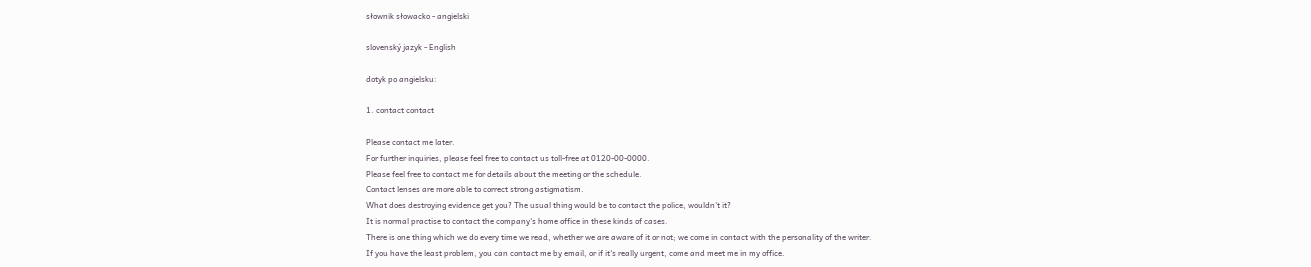słownik słowacko - angielski

slovenský jazyk - English

dotyk po angielsku:

1. contact contact

Please contact me later.
For further inquiries, please feel free to contact us toll-free at 0120-00-0000.
Please feel free to contact me for details about the meeting or the schedule.
Contact lenses are more able to correct strong astigmatism.
What does destroying evidence get you? The usual thing would be to contact the police, wouldn't it?
It is normal practise to contact the company's home office in these kinds of cases.
There is one thing which we do every time we read, whether we are aware of it or not; we come in contact with the personality of the writer.
If you have the least problem, you can contact me by email, or if it's really urgent, come and meet me in my office.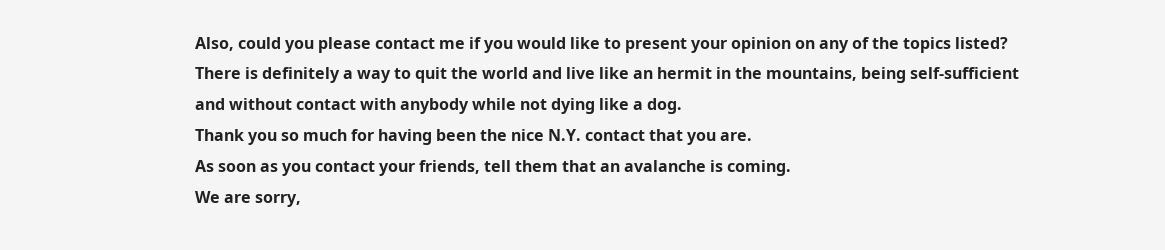Also, could you please contact me if you would like to present your opinion on any of the topics listed?
There is definitely a way to quit the world and live like an hermit in the mountains, being self-sufficient and without contact with anybody while not dying like a dog.
Thank you so much for having been the nice N.Y. contact that you are.
As soon as you contact your friends, tell them that an avalanche is coming.
We are sorry,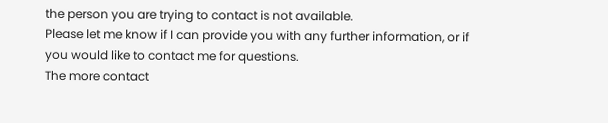the person you are trying to contact is not available.
Please let me know if I can provide you with any further information, or if you would like to contact me for questions.
The more contact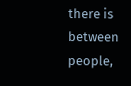there is between people,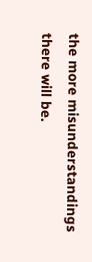the more misunderstandings there will be.